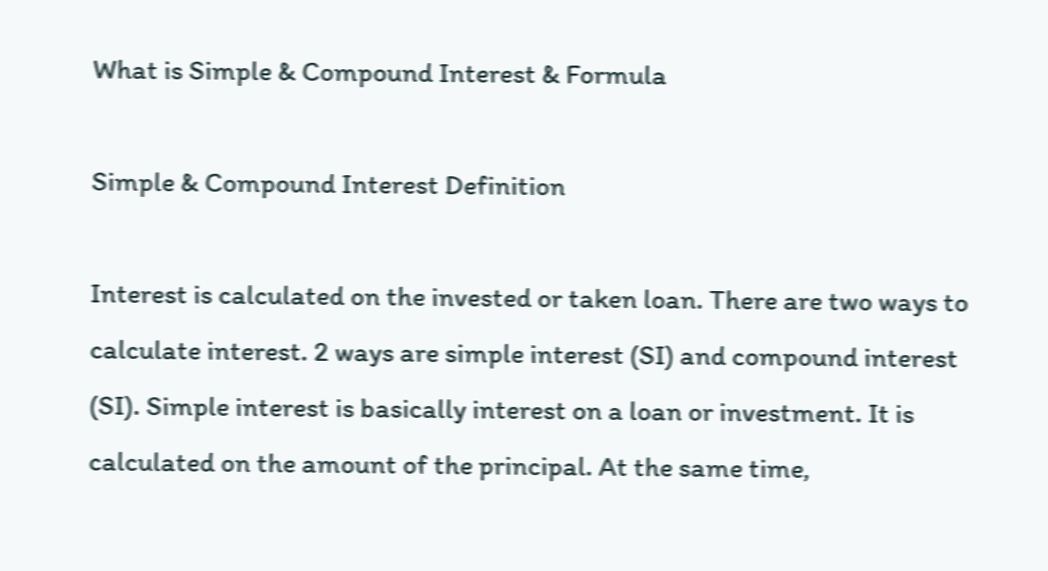What is Simple & Compound Interest & Formula

Simple & Compound Interest Definition

Interest is calculated on the invested or taken loan. There are two ways to calculate interest. 2 ways are simple interest (SI) and compound interest (SI). Simple interest is basically interest on a loan or investment. It is calculated on the amount of the principal. At the same time,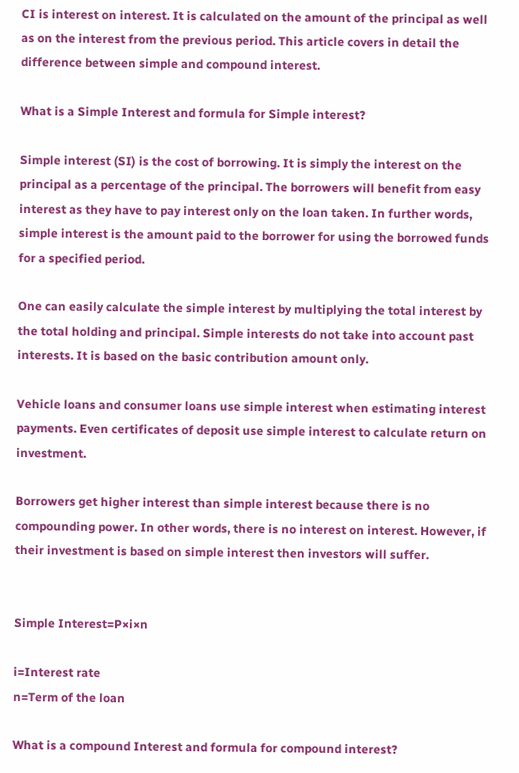CI is interest on interest. It is calculated on the amount of the principal as well as on the interest from the previous period. This article covers in detail the difference between simple and compound interest.

What is a Simple Interest and formula for Simple interest?

Simple interest (SI) is the cost of borrowing. It is simply the interest on the principal as a percentage of the principal. The borrowers will benefit from easy interest as they have to pay interest only on the loan taken. In further words, simple interest is the amount paid to the borrower for using the borrowed funds for a specified period.

One can easily calculate the simple interest by multiplying the total interest by the total holding and principal. Simple interests do not take into account past interests. It is based on the basic contribution amount only.

Vehicle loans and consumer loans use simple interest when estimating interest payments. Even certificates of deposit use simple interest to calculate return on investment.

Borrowers get higher interest than simple interest because there is no compounding power. In other words, there is no interest on interest. However, if their investment is based on simple interest then investors will suffer.


Simple Interest=P×i×n

i=Interest rate
n=Term of the loan

What is a compound Interest and formula for compound interest?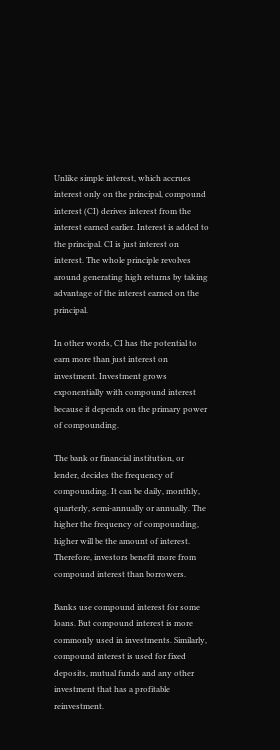Unlike simple interest, which accrues interest only on the principal, compound interest (CI) derives interest from the interest earned earlier. Interest is added to the principal. CI is just interest on interest. The whole principle revolves around generating high returns by taking advantage of the interest earned on the principal.

In other words, CI has the potential to earn more than just interest on investment. Investment grows exponentially with compound interest because it depends on the primary power of compounding.

The bank or financial institution, or lender, decides the frequency of compounding. It can be daily, monthly, quarterly, semi-annually or annually. The higher the frequency of compounding, higher will be the amount of interest. Therefore, investors benefit more from compound interest than borrowers.

Banks use compound interest for some loans. But compound interest is more commonly used in investments. Similarly, compound interest is used for fixed deposits, mutual funds and any other investment that has a profitable reinvestment.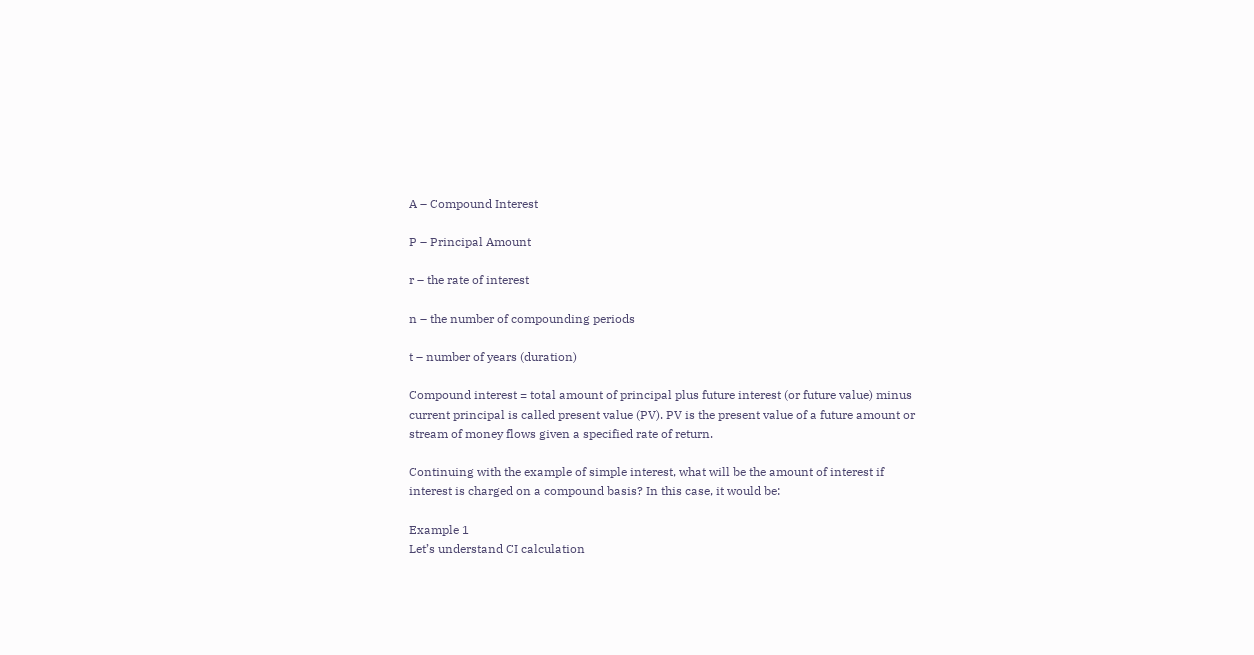A – Compound Interest

P – Principal Amount

r – the rate of interest

n – the number of compounding periods

t – number of years (duration)

Compound interest = total amount of principal plus future interest (or future value) minus current principal is called present value (PV). PV is the present value of a future amount or stream of money flows given a specified rate of return.

Continuing with the example of simple interest, what will be the amount of interest if interest is charged on a compound basis? In this case, it would be:

Example 1
Let’s understand CI calculation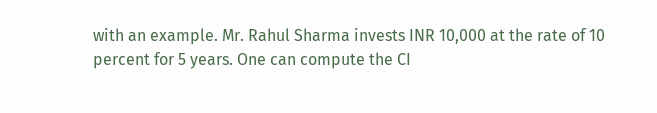with an example. Mr. Rahul Sharma invests INR 10,000 at the rate of 10 percent for 5 years. One can compute the CI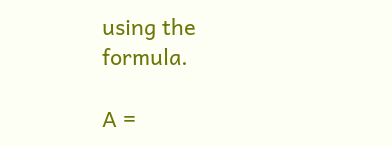using the formula.

A =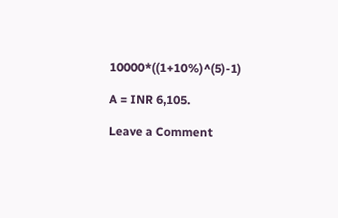10000*((1+10%)^(5)-1)

A = INR 6,105.

Leave a Comment